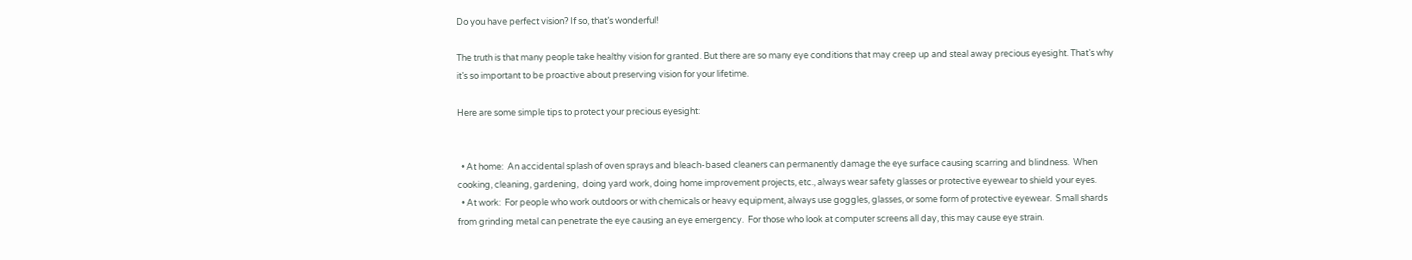Do you have perfect vision? If so, that’s wonderful!

The truth is that many people take healthy vision for granted. But there are so many eye conditions that may creep up and steal away precious eyesight. That’s why it’s so important to be proactive about preserving vision for your lifetime.

Here are some simple tips to protect your precious eyesight:


  • At home:  An accidental splash of oven sprays and bleach-based cleaners can permanently damage the eye surface causing scarring and blindness.  When cooking, cleaning, gardening,  doing yard work, doing home improvement projects, etc., always wear safety glasses or protective eyewear to shield your eyes.
  • At work:  For people who work outdoors or with chemicals or heavy equipment, always use goggles, glasses, or some form of protective eyewear.  Small shards from grinding metal can penetrate the eye causing an eye emergency.  For those who look at computer screens all day, this may cause eye strain.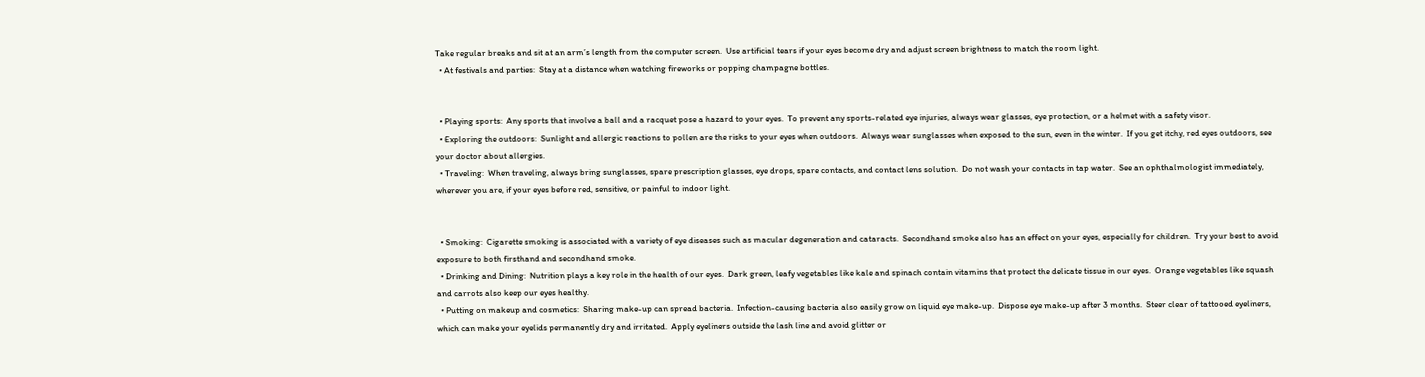Take regular breaks and sit at an arm’s length from the computer screen.  Use artificial tears if your eyes become dry and adjust screen brightness to match the room light.
  • At festivals and parties:  Stay at a distance when watching fireworks or popping champagne bottles.


  • Playing sports:  Any sports that involve a ball and a racquet pose a hazard to your eyes.  To prevent any sports-related eye injuries, always wear glasses, eye protection, or a helmet with a safety visor.
  • Exploring the outdoors:  Sunlight and allergic reactions to pollen are the risks to your eyes when outdoors.  Always wear sunglasses when exposed to the sun, even in the winter.  If you get itchy, red eyes outdoors, see your doctor about allergies.
  • Traveling:  When traveling, always bring sunglasses, spare prescription glasses, eye drops, spare contacts, and contact lens solution.  Do not wash your contacts in tap water.  See an ophthalmologist immediately, wherever you are, if your eyes before red, sensitive, or painful to indoor light.


  • Smoking:  Cigarette smoking is associated with a variety of eye diseases such as macular degeneration and cataracts.  Secondhand smoke also has an effect on your eyes, especially for children.  Try your best to avoid exposure to both firsthand and secondhand smoke.
  • Drinking and Dining:  Nutrition plays a key role in the health of our eyes.  Dark green, leafy vegetables like kale and spinach contain vitamins that protect the delicate tissue in our eyes.  Orange vegetables like squash and carrots also keep our eyes healthy.
  • Putting on makeup and cosmetics:  Sharing make-up can spread bacteria.  Infection-causing bacteria also easily grow on liquid eye make-up.  Dispose eye make-up after 3 months.  Steer clear of tattooed eyeliners, which can make your eyelids permanently dry and irritated.  Apply eyeliners outside the lash line and avoid glitter or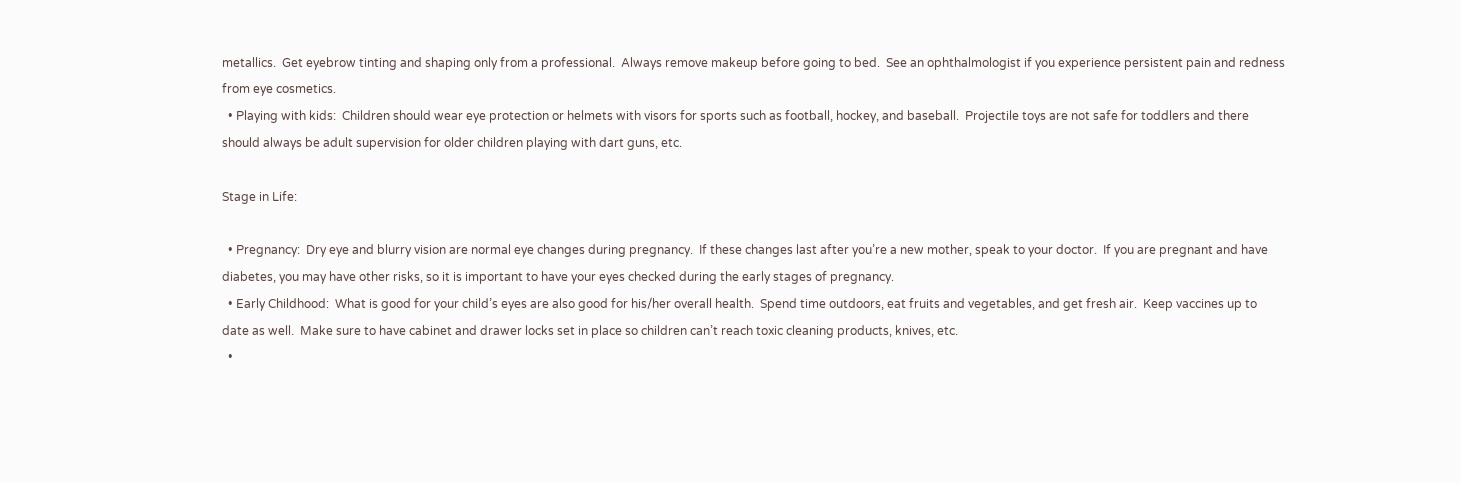metallics.  Get eyebrow tinting and shaping only from a professional.  Always remove makeup before going to bed.  See an ophthalmologist if you experience persistent pain and redness from eye cosmetics.
  • Playing with kids:  Children should wear eye protection or helmets with visors for sports such as football, hockey, and baseball.  Projectile toys are not safe for toddlers and there should always be adult supervision for older children playing with dart guns, etc.

Stage in Life:

  • Pregnancy:  Dry eye and blurry vision are normal eye changes during pregnancy.  If these changes last after you’re a new mother, speak to your doctor.  If you are pregnant and have diabetes, you may have other risks, so it is important to have your eyes checked during the early stages of pregnancy.
  • Early Childhood:  What is good for your child’s eyes are also good for his/her overall health.  Spend time outdoors, eat fruits and vegetables, and get fresh air.  Keep vaccines up to date as well.  Make sure to have cabinet and drawer locks set in place so children can’t reach toxic cleaning products, knives, etc.
  •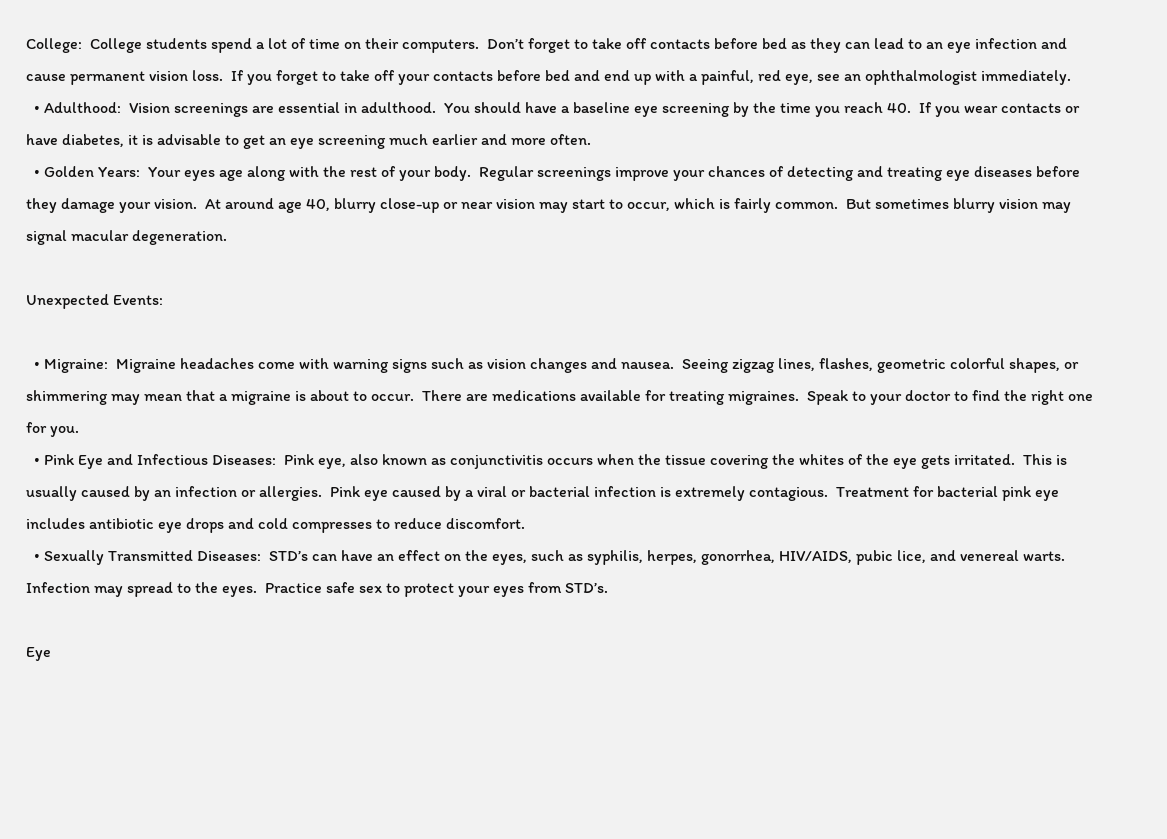College:  College students spend a lot of time on their computers.  Don’t forget to take off contacts before bed as they can lead to an eye infection and cause permanent vision loss.  If you forget to take off your contacts before bed and end up with a painful, red eye, see an ophthalmologist immediately.
  • Adulthood:  Vision screenings are essential in adulthood.  You should have a baseline eye screening by the time you reach 40.  If you wear contacts or have diabetes, it is advisable to get an eye screening much earlier and more often.
  • Golden Years:  Your eyes age along with the rest of your body.  Regular screenings improve your chances of detecting and treating eye diseases before they damage your vision.  At around age 40, blurry close-up or near vision may start to occur, which is fairly common.  But sometimes blurry vision may signal macular degeneration.

Unexpected Events:

  • Migraine:  Migraine headaches come with warning signs such as vision changes and nausea.  Seeing zigzag lines, flashes, geometric colorful shapes, or shimmering may mean that a migraine is about to occur.  There are medications available for treating migraines.  Speak to your doctor to find the right one for you.
  • Pink Eye and Infectious Diseases:  Pink eye, also known as conjunctivitis occurs when the tissue covering the whites of the eye gets irritated.  This is usually caused by an infection or allergies.  Pink eye caused by a viral or bacterial infection is extremely contagious.  Treatment for bacterial pink eye includes antibiotic eye drops and cold compresses to reduce discomfort.
  • Sexually Transmitted Diseases:  STD’s can have an effect on the eyes, such as syphilis, herpes, gonorrhea, HIV/AIDS, pubic lice, and venereal warts.  Infection may spread to the eyes.  Practice safe sex to protect your eyes from STD’s.

Eye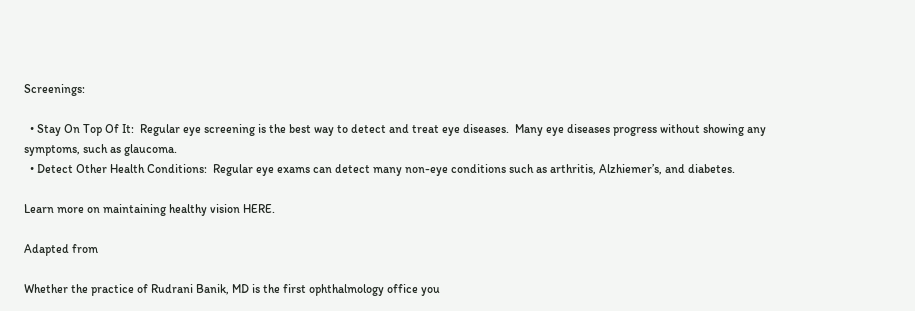Screenings:

  • Stay On Top Of It:  Regular eye screening is the best way to detect and treat eye diseases.  Many eye diseases progress without showing any symptoms, such as glaucoma.
  • Detect Other Health Conditions:  Regular eye exams can detect many non-eye conditions such as arthritis, Alzhiemer’s, and diabetes.

Learn more on maintaining healthy vision HERE.

Adapted from

Whether the practice of Rudrani Banik, MD is the first ophthalmology office you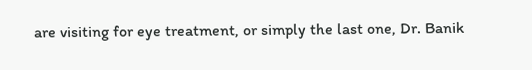are visiting for eye treatment, or simply the last one, Dr. Banik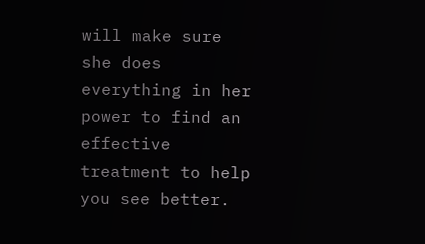will make sure she does everything in her power to find an effective treatment to help you see better.